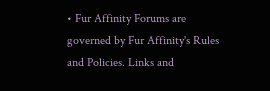• Fur Affinity Forums are governed by Fur Affinity's Rules and Policies. Links and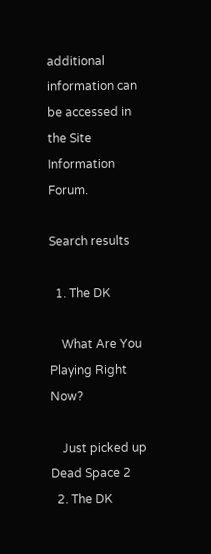additional information can be accessed in the Site Information Forum.

Search results

  1. The DK

    What Are You Playing Right Now?

    Just picked up Dead Space 2
  2. The DK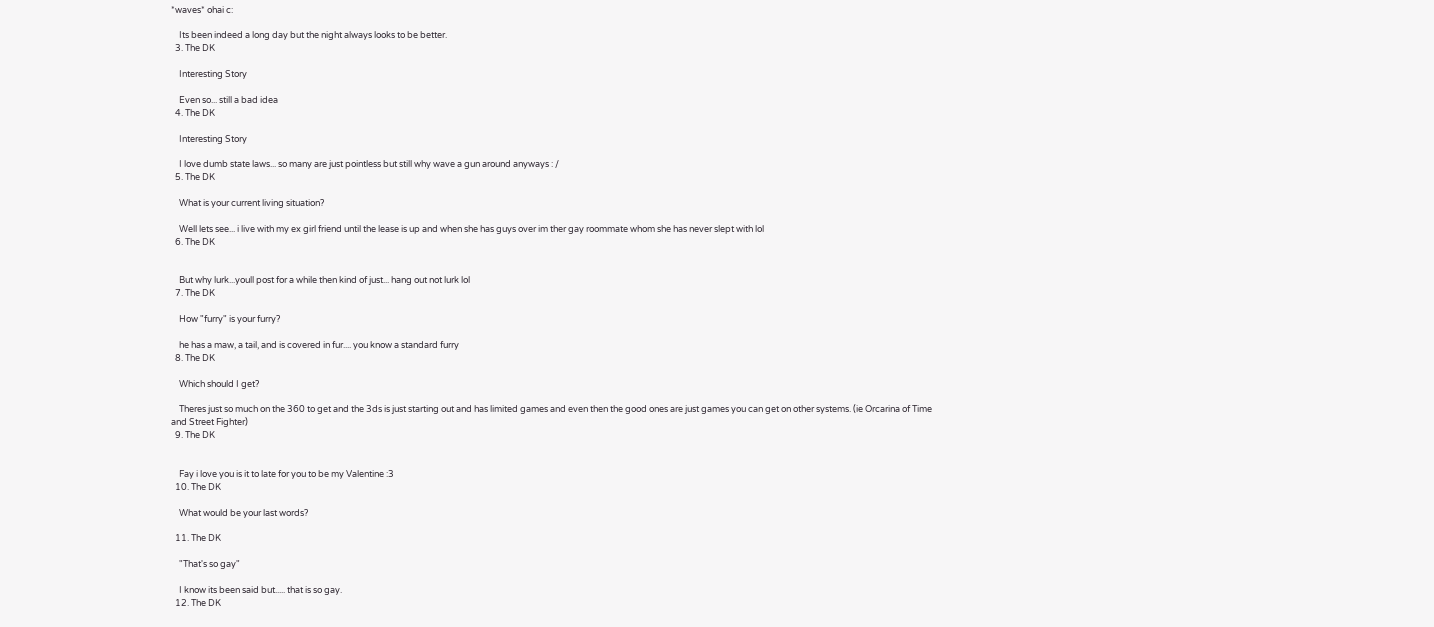*waves* ohai c:

    Its been indeed a long day but the night always looks to be better.
  3. The DK

    Interesting Story

    Even so... still a bad idea
  4. The DK

    Interesting Story

    I love dumb state laws... so many are just pointless but still why wave a gun around anyways : /
  5. The DK

    What is your current living situation?

    Well lets see... i live with my ex girl friend until the lease is up and when she has guys over im ther gay roommate whom she has never slept with lol
  6. The DK


    But why lurk...youll post for a while then kind of just... hang out not lurk lol
  7. The DK

    How "furry" is your furry?

    he has a maw, a tail, and is covered in fur.... you know a standard furry
  8. The DK

    Which should I get?

    Theres just so much on the 360 to get and the 3ds is just starting out and has limited games and even then the good ones are just games you can get on other systems. (ie Orcarina of Time and Street Fighter)
  9. The DK


    Fay i love you is it to late for you to be my Valentine :3
  10. The DK

    What would be your last words?

  11. The DK

    "That's so gay"

    I know its been said but..... that is so gay.
  12. The DK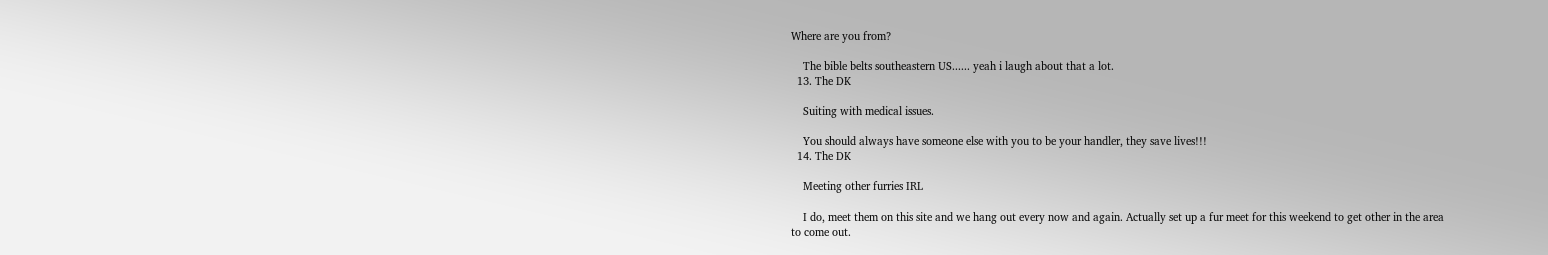Where are you from?

    The bible belts southeastern US...... yeah i laugh about that a lot.
  13. The DK

    Suiting with medical issues.

    You should always have someone else with you to be your handler, they save lives!!!
  14. The DK

    Meeting other furries IRL

    I do, meet them on this site and we hang out every now and again. Actually set up a fur meet for this weekend to get other in the area to come out.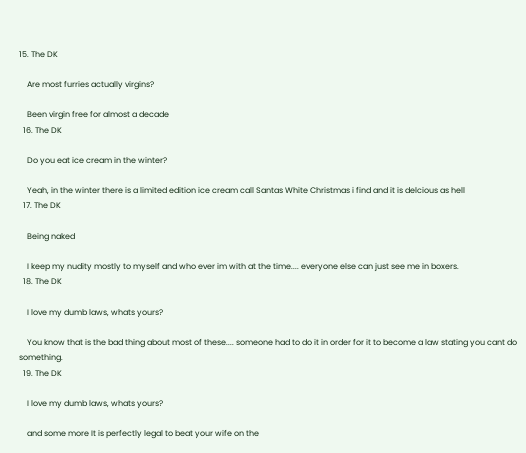15. The DK

    Are most furries actually virgins?

    Been virgin free for almost a decade
  16. The DK

    Do you eat ice cream in the winter?

    Yeah, in the winter there is a limited edition ice cream call Santas White Christmas i find and it is delcious as hell
  17. The DK

    Being naked

    I keep my nudity mostly to myself and who ever im with at the time.... everyone else can just see me in boxers.
  18. The DK

    I love my dumb laws, whats yours?

    You know that is the bad thing about most of these.... someone had to do it in order for it to become a law stating you cant do something.
  19. The DK

    I love my dumb laws, whats yours?

    and some more It is perfectly legal to beat your wife on the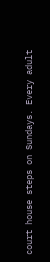court house steps on Sundays. Every adult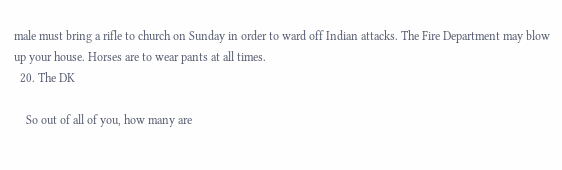male must bring a rifle to church on Sunday in order to ward off Indian attacks. The Fire Department may blow up your house. Horses are to wear pants at all times.
  20. The DK

    So out of all of you, how many are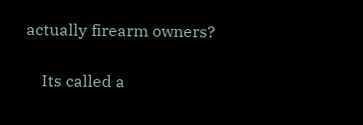actually firearm owners?

    Its called a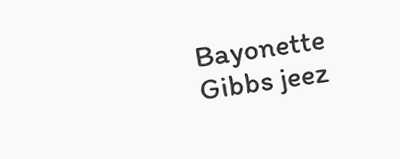Bayonette Gibbs jeez